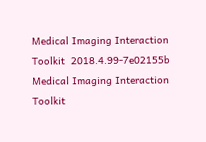Medical Imaging Interaction Toolkit  2018.4.99-7e02155b
Medical Imaging Interaction Toolkit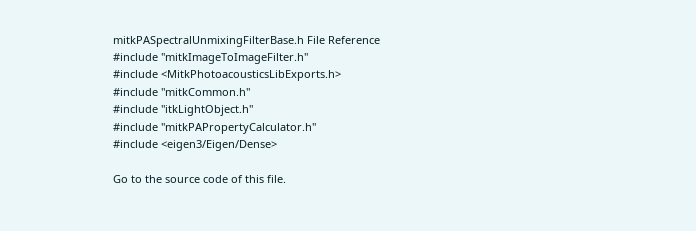mitkPASpectralUnmixingFilterBase.h File Reference
#include "mitkImageToImageFilter.h"
#include <MitkPhotoacousticsLibExports.h>
#include "mitkCommon.h"
#include "itkLightObject.h"
#include "mitkPAPropertyCalculator.h"
#include <eigen3/Eigen/Dense>

Go to the source code of this file.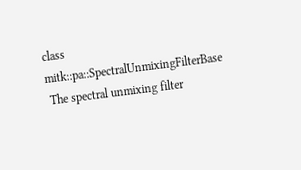class  mitk::pa::SpectralUnmixingFilterBase
 The spectral unmixing filter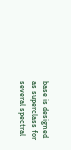base is designed as superclass for several spectral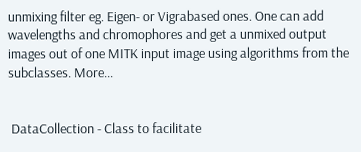unmixing filter eg. Eigen- or Vigrabased ones. One can add wavelengths and chromophores and get a unmixed output images out of one MITK input image using algorithms from the subclasses. More...


 DataCollection - Class to facilitate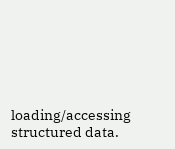loading/accessing structured data.